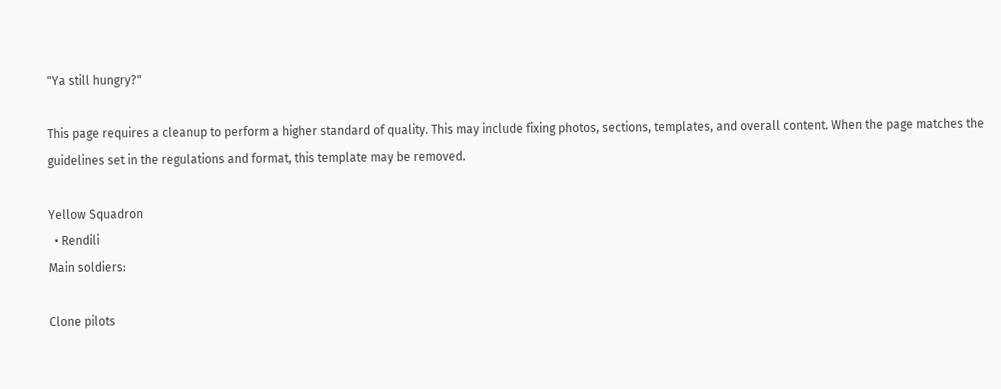"Ya still hungry?"

This page requires a cleanup to perform a higher standard of quality. This may include fixing photos, sections, templates, and overall content. When the page matches the guidelines set in the regulations and format, this template may be removed.

Yellow Squadron
  • Rendili
Main soldiers:

Clone pilots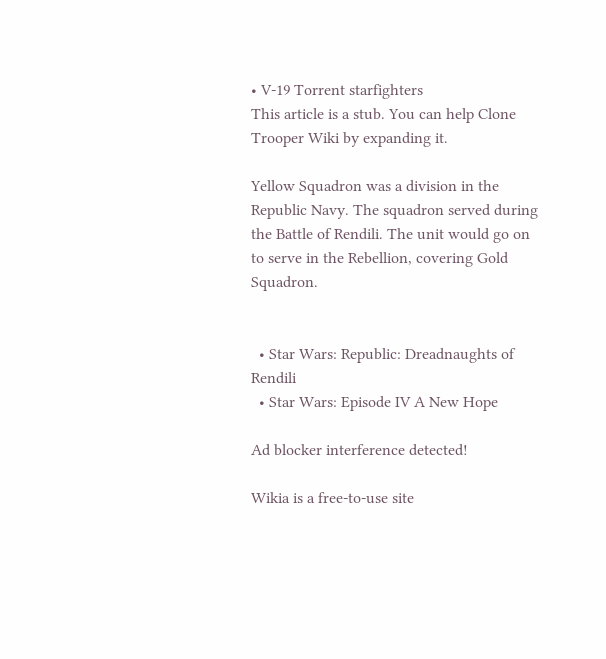• V-19 Torrent starfighters
This article is a stub. You can help Clone Trooper Wiki by expanding it.

Yellow Squadron was a division in the Republic Navy. The squadron served during the Battle of Rendili. The unit would go on to serve in the Rebellion, covering Gold Squadron.


  • Star Wars: Republic: Dreadnaughts of Rendili
  • Star Wars: Episode IV A New Hope

Ad blocker interference detected!

Wikia is a free-to-use site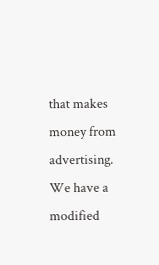that makes money from advertising. We have a modified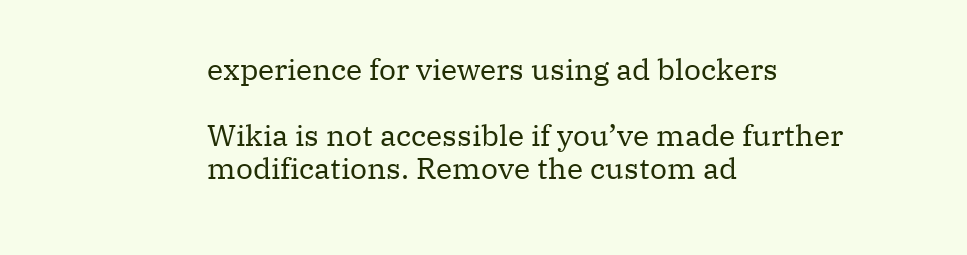experience for viewers using ad blockers

Wikia is not accessible if you’ve made further modifications. Remove the custom ad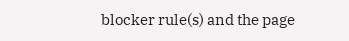blocker rule(s) and the page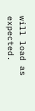will load as expected.